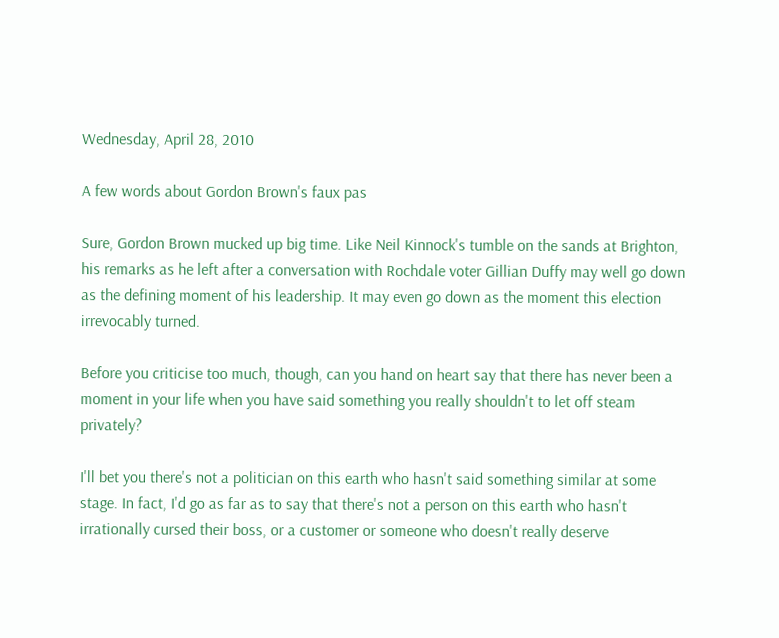Wednesday, April 28, 2010

A few words about Gordon Brown's faux pas

Sure, Gordon Brown mucked up big time. Like Neil Kinnock's tumble on the sands at Brighton, his remarks as he left after a conversation with Rochdale voter Gillian Duffy may well go down as the defining moment of his leadership. It may even go down as the moment this election irrevocably turned.

Before you criticise too much, though, can you hand on heart say that there has never been a moment in your life when you have said something you really shouldn't to let off steam privately?

I'll bet you there's not a politician on this earth who hasn't said something similar at some stage. In fact, I'd go as far as to say that there's not a person on this earth who hasn't irrationally cursed their boss, or a customer or someone who doesn't really deserve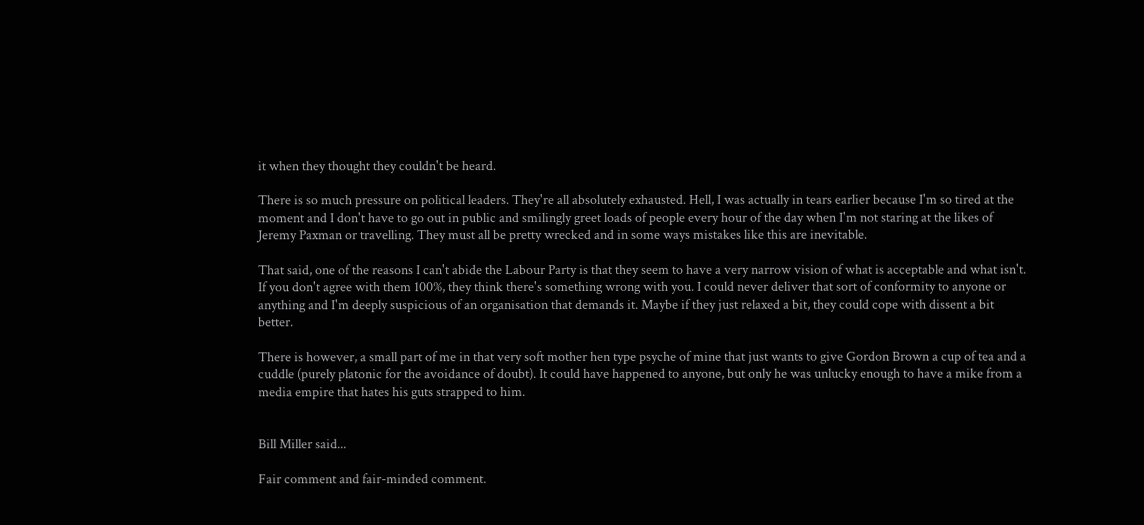it when they thought they couldn't be heard.

There is so much pressure on political leaders. They're all absolutely exhausted. Hell, I was actually in tears earlier because I'm so tired at the moment and I don't have to go out in public and smilingly greet loads of people every hour of the day when I'm not staring at the likes of Jeremy Paxman or travelling. They must all be pretty wrecked and in some ways mistakes like this are inevitable.

That said, one of the reasons I can't abide the Labour Party is that they seem to have a very narrow vision of what is acceptable and what isn't. If you don't agree with them 100%, they think there's something wrong with you. I could never deliver that sort of conformity to anyone or anything and I'm deeply suspicious of an organisation that demands it. Maybe if they just relaxed a bit, they could cope with dissent a bit better.

There is however, a small part of me in that very soft mother hen type psyche of mine that just wants to give Gordon Brown a cup of tea and a cuddle (purely platonic for the avoidance of doubt). It could have happened to anyone, but only he was unlucky enough to have a mike from a media empire that hates his guts strapped to him.


Bill Miller said...

Fair comment and fair-minded comment.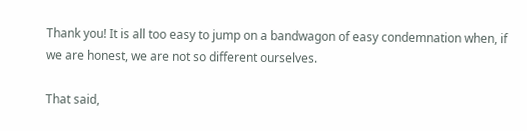Thank you! It is all too easy to jump on a bandwagon of easy condemnation when, if we are honest, we are not so different ourselves.

That said,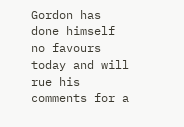Gordon has done himself no favours today and will rue his comments for a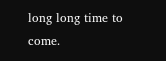long long time to come.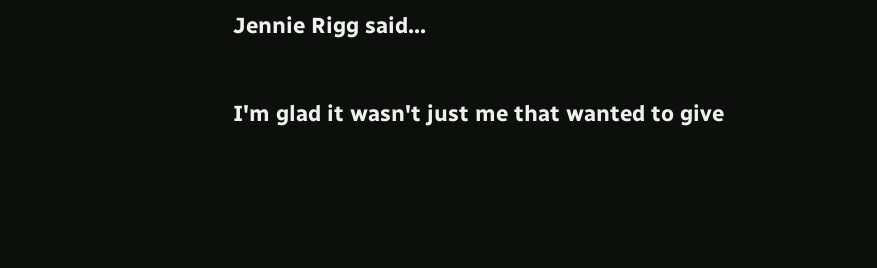Jennie Rigg said...

I'm glad it wasn't just me that wanted to give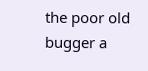the poor old bugger a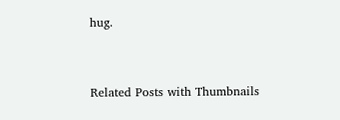hug.


Related Posts with Thumbnails